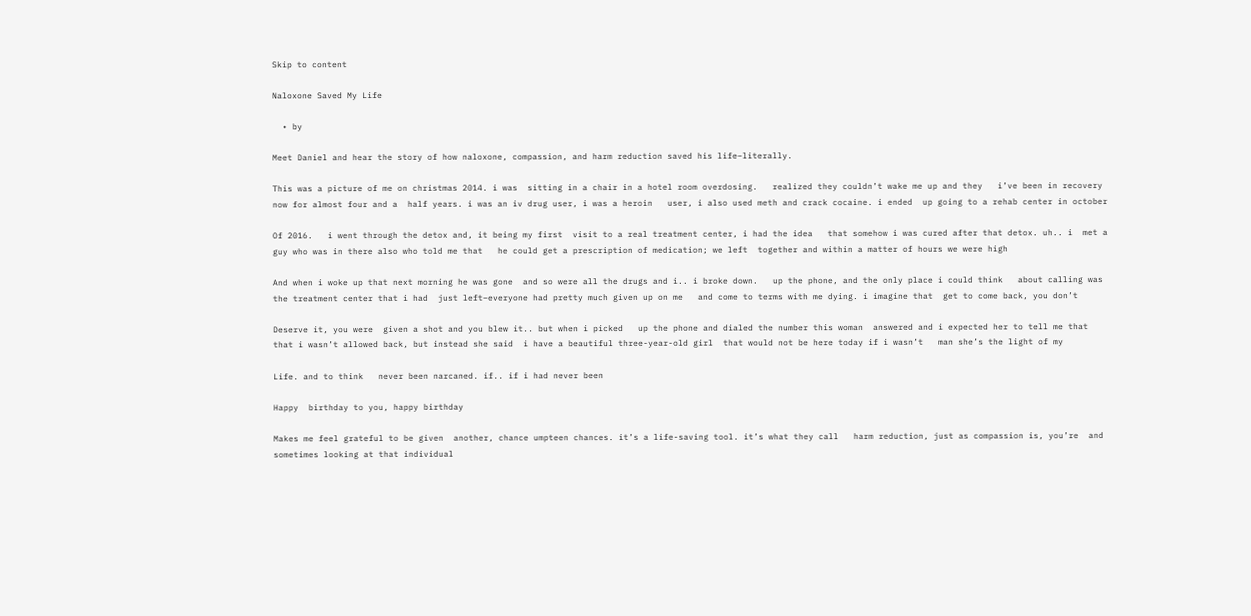Skip to content

Naloxone Saved My Life

  • by

Meet Daniel and hear the story of how naloxone, compassion, and harm reduction saved his life–literally.

This was a picture of me on christmas 2014. i was  sitting in a chair in a hotel room overdosing.   realized they couldn’t wake me up and they   i’ve been in recovery now for almost four and a  half years. i was an iv drug user, i was a heroin   user, i also used meth and crack cocaine. i ended  up going to a rehab center in october

Of 2016.   i went through the detox and, it being my first  visit to a real treatment center, i had the idea   that somehow i was cured after that detox. uh.. i  met a guy who was in there also who told me that   he could get a prescription of medication; we left  together and within a matter of hours we were high

And when i woke up that next morning he was gone  and so were all the drugs and i.. i broke down.   up the phone, and the only place i could think   about calling was the treatment center that i had  just left–everyone had pretty much given up on me   and come to terms with me dying. i imagine that  get to come back, you don’t

Deserve it, you were  given a shot and you blew it.. but when i picked   up the phone and dialed the number this woman  answered and i expected her to tell me that   that i wasn’t allowed back, but instead she said  i have a beautiful three-year-old girl  that would not be here today if i wasn’t   man she’s the light of my

Life. and to think   never been narcaned. if.. if i had never been

Happy  birthday to you, happy birthday

Makes me feel grateful to be given  another, chance umpteen chances. it’s a life-saving tool. it’s what they call   harm reduction, just as compassion is, you’re  and sometimes looking at that individual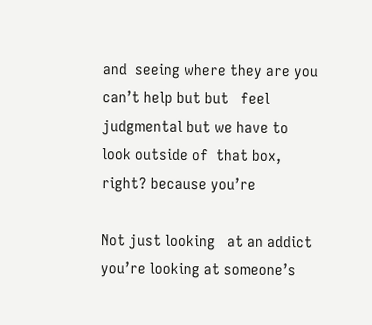and  seeing where they are you can’t help but but   feel judgmental but we have to look outside of  that box, right? because you’re

Not just looking   at an addict you’re looking at someone’s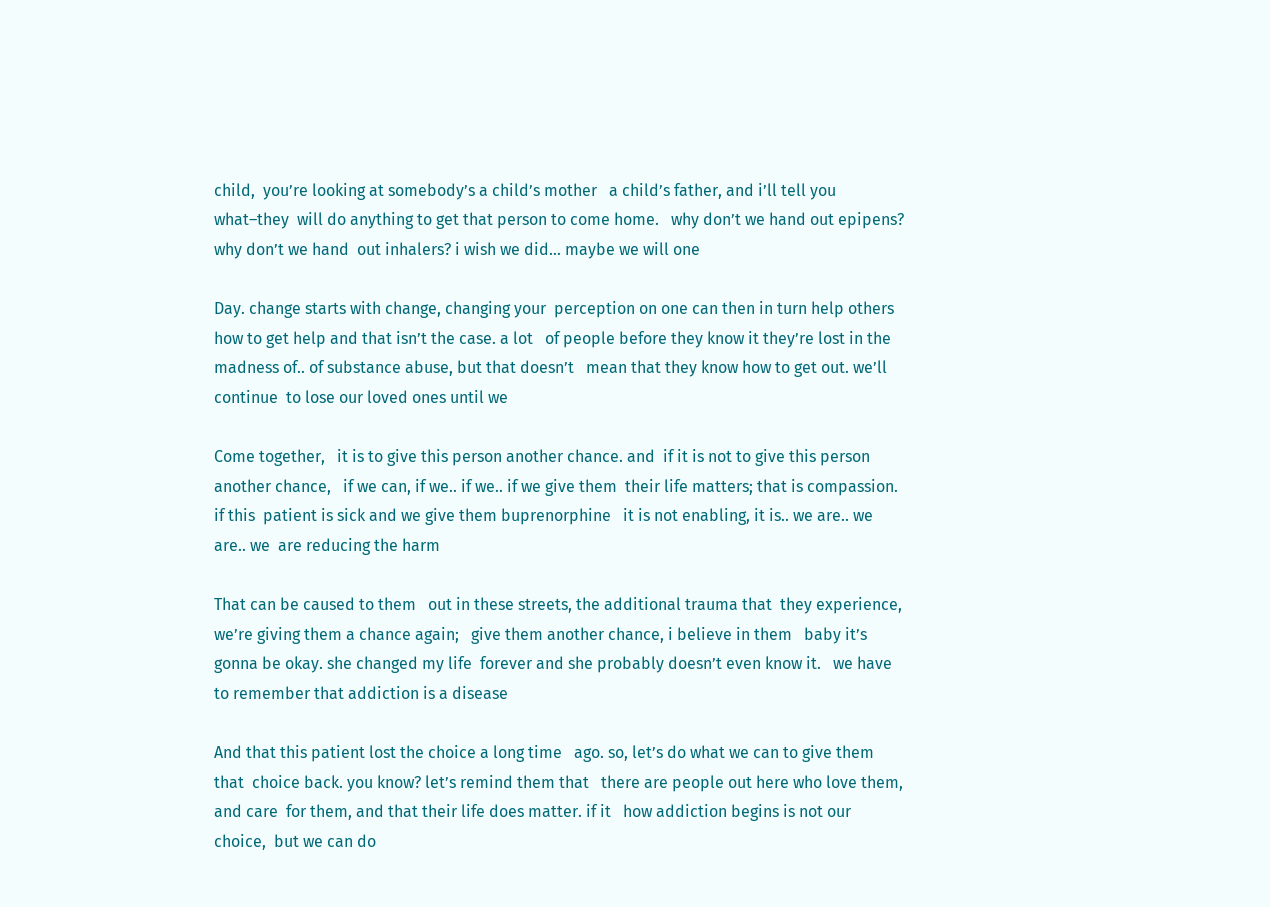child,  you’re looking at somebody’s a child’s mother   a child’s father, and i’ll tell you what–they  will do anything to get that person to come home.   why don’t we hand out epipens? why don’t we hand  out inhalers? i wish we did… maybe we will one

Day. change starts with change, changing your  perception on one can then in turn help others   how to get help and that isn’t the case. a lot   of people before they know it they’re lost in the  madness of.. of substance abuse, but that doesn’t   mean that they know how to get out. we’ll continue  to lose our loved ones until we

Come together,   it is to give this person another chance. and  if it is not to give this person another chance,   if we can, if we.. if we.. if we give them  their life matters; that is compassion. if this  patient is sick and we give them buprenorphine   it is not enabling, it is.. we are.. we are.. we  are reducing the harm

That can be caused to them   out in these streets, the additional trauma that  they experience, we’re giving them a chance again;   give them another chance, i believe in them   baby it’s gonna be okay. she changed my life  forever and she probably doesn’t even know it.   we have to remember that addiction is a disease

And that this patient lost the choice a long time   ago. so, let’s do what we can to give them that  choice back. you know? let’s remind them that   there are people out here who love them, and care  for them, and that their life does matter. if it   how addiction begins is not our choice,  but we can do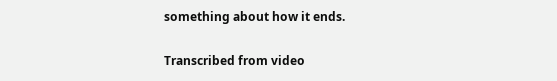something about how it ends.

Transcribed from video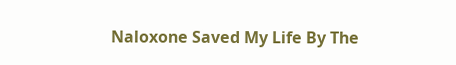Naloxone Saved My Life By The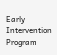Early Intervention Program